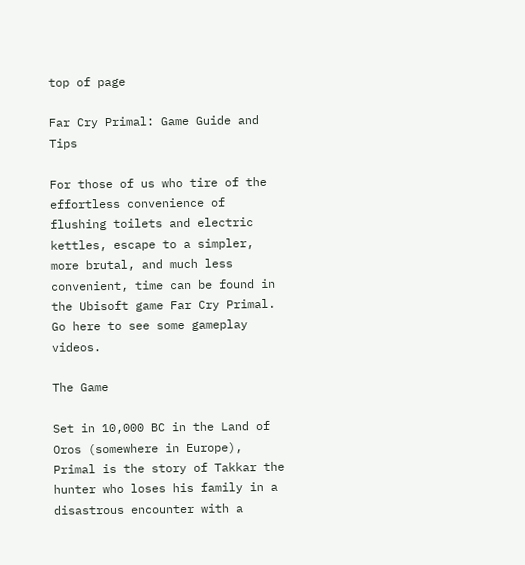top of page

Far Cry Primal: Game Guide and Tips

For those of us who tire of the effortless convenience of flushing toilets and electric kettles, escape to a simpler, more brutal, and much less convenient, time can be found in the Ubisoft game Far Cry Primal. Go here to see some gameplay videos.

The Game

Set in 10,000 BC in the Land of Oros (somewhere in Europe), Primal is the story of Takkar the hunter who loses his family in a disastrous encounter with a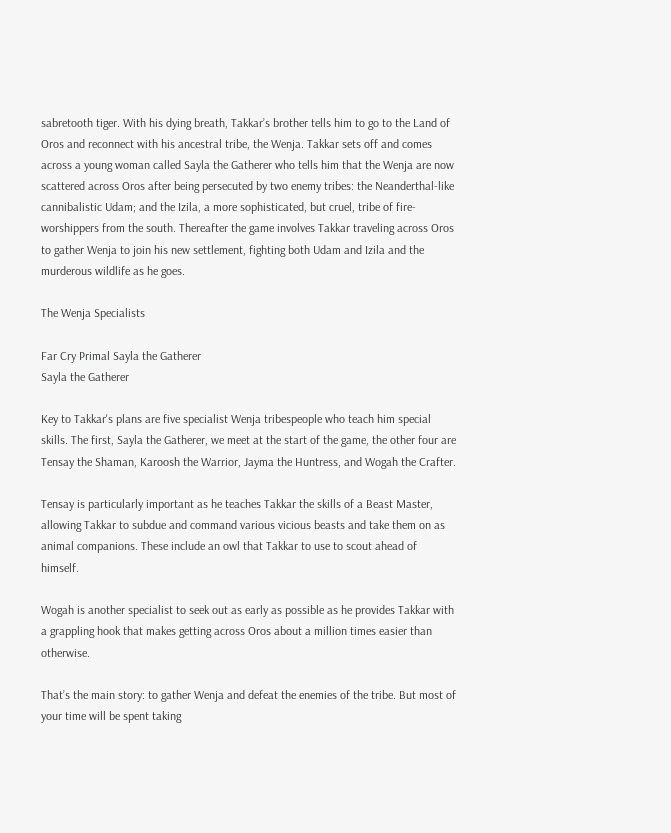sabretooth tiger. With his dying breath, Takkar’s brother tells him to go to the Land of Oros and reconnect with his ancestral tribe, the Wenja. Takkar sets off and comes across a young woman called Sayla the Gatherer who tells him that the Wenja are now scattered across Oros after being persecuted by two enemy tribes: the Neanderthal-like cannibalistic Udam; and the Izila, a more sophisticated, but cruel, tribe of fire-worshippers from the south. Thereafter the game involves Takkar traveling across Oros to gather Wenja to join his new settlement, fighting both Udam and Izila and the murderous wildlife as he goes.

The Wenja Specialists

Far Cry Primal Sayla the Gatherer
Sayla the Gatherer

Key to Takkar's plans are five specialist Wenja tribespeople who teach him special skills. The first, Sayla the Gatherer, we meet at the start of the game, the other four are Tensay the Shaman, Karoosh the Warrior, Jayma the Huntress, and Wogah the Crafter.

Tensay is particularly important as he teaches Takkar the skills of a Beast Master, allowing Takkar to subdue and command various vicious beasts and take them on as animal companions. These include an owl that Takkar to use to scout ahead of himself.

Wogah is another specialist to seek out as early as possible as he provides Takkar with a grappling hook that makes getting across Oros about a million times easier than otherwise.

That’s the main story: to gather Wenja and defeat the enemies of the tribe. But most of your time will be spent taking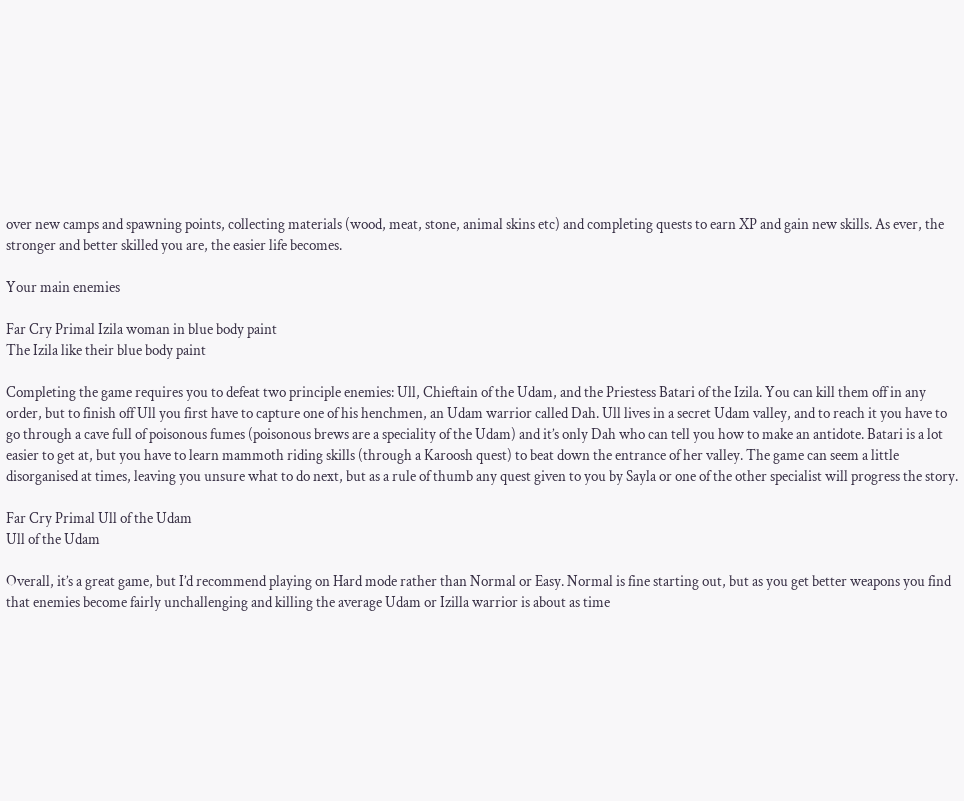over new camps and spawning points, collecting materials (wood, meat, stone, animal skins etc) and completing quests to earn XP and gain new skills. As ever, the stronger and better skilled you are, the easier life becomes.

Your main enemies

Far Cry Primal Izila woman in blue body paint
The Izila like their blue body paint

Completing the game requires you to defeat two principle enemies: Ull, Chieftain of the Udam, and the Priestess Batari of the Izila. You can kill them off in any order, but to finish off Ull you first have to capture one of his henchmen, an Udam warrior called Dah. Ull lives in a secret Udam valley, and to reach it you have to go through a cave full of poisonous fumes (poisonous brews are a speciality of the Udam) and it’s only Dah who can tell you how to make an antidote. Batari is a lot easier to get at, but you have to learn mammoth riding skills (through a Karoosh quest) to beat down the entrance of her valley. The game can seem a little disorganised at times, leaving you unsure what to do next, but as a rule of thumb any quest given to you by Sayla or one of the other specialist will progress the story.

Far Cry Primal Ull of the Udam
Ull of the Udam

Overall, it’s a great game, but I’d recommend playing on Hard mode rather than Normal or Easy. Normal is fine starting out, but as you get better weapons you find that enemies become fairly unchallenging and killing the average Udam or Izilla warrior is about as time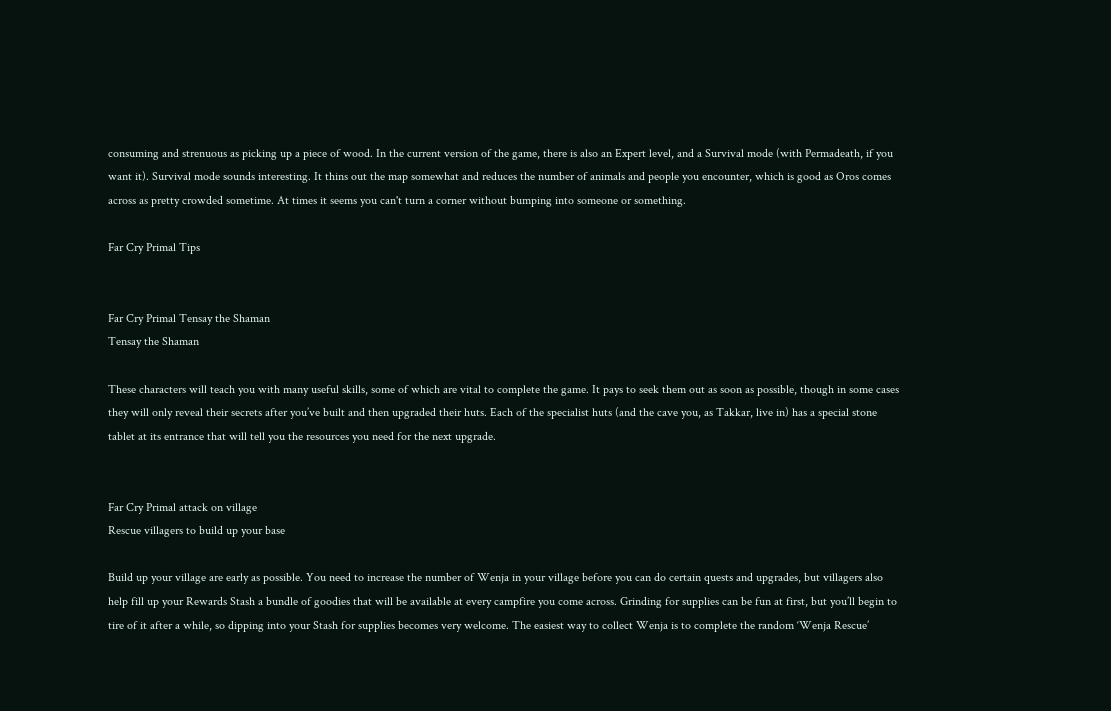consuming and strenuous as picking up a piece of wood. In the current version of the game, there is also an Expert level, and a Survival mode (with Permadeath, if you want it). Survival mode sounds interesting. It thins out the map somewhat and reduces the number of animals and people you encounter, which is good as Oros comes across as pretty crowded sometime. At times it seems you can't turn a corner without bumping into someone or something.

Far Cry Primal Tips


Far Cry Primal Tensay the Shaman
Tensay the Shaman

These characters will teach you with many useful skills, some of which are vital to complete the game. It pays to seek them out as soon as possible, though in some cases they will only reveal their secrets after you’ve built and then upgraded their huts. Each of the specialist huts (and the cave you, as Takkar, live in) has a special stone tablet at its entrance that will tell you the resources you need for the next upgrade.


Far Cry Primal attack on village
Rescue villagers to build up your base

Build up your village are early as possible. You need to increase the number of Wenja in your village before you can do certain quests and upgrades, but villagers also help fill up your Rewards Stash a bundle of goodies that will be available at every campfire you come across. Grinding for supplies can be fun at first, but you’ll begin to tire of it after a while, so dipping into your Stash for supplies becomes very welcome. The easiest way to collect Wenja is to complete the random ‘Wenja Rescue’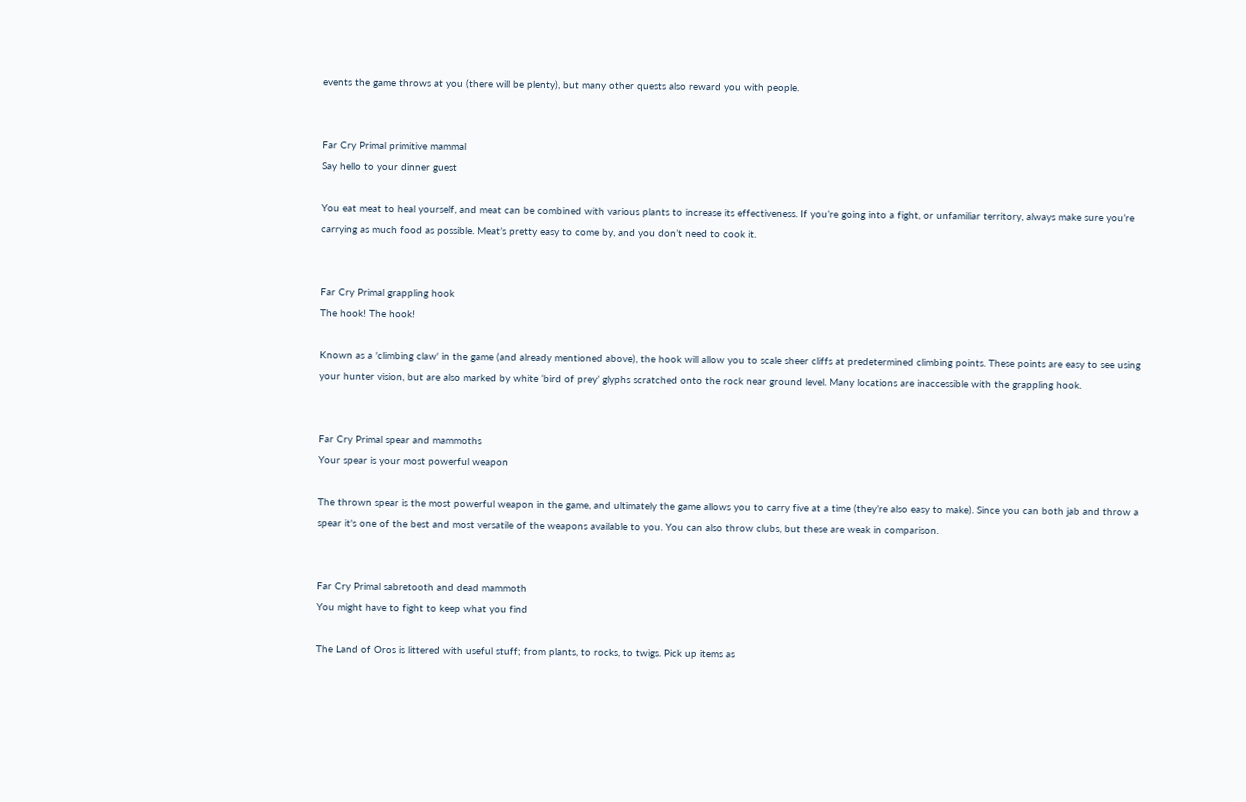events the game throws at you (there will be plenty), but many other quests also reward you with people.


Far Cry Primal primitive mammal
Say hello to your dinner guest

You eat meat to heal yourself, and meat can be combined with various plants to increase its effectiveness. If you’re going into a fight, or unfamiliar territory, always make sure you’re carrying as much food as possible. Meat’s pretty easy to come by, and you don’t need to cook it.


Far Cry Primal grappling hook
The hook! The hook!

Known as a 'climbing claw' in the game (and already mentioned above), the hook will allow you to scale sheer cliffs at predetermined climbing points. These points are easy to see using your hunter vision, but are also marked by white ‘bird of prey’ glyphs scratched onto the rock near ground level. Many locations are inaccessible with the grappling hook.


Far Cry Primal spear and mammoths
Your spear is your most powerful weapon

The thrown spear is the most powerful weapon in the game, and ultimately the game allows you to carry five at a time (they’re also easy to make). Since you can both jab and throw a spear it's one of the best and most versatile of the weapons available to you. You can also throw clubs, but these are weak in comparison.


Far Cry Primal sabretooth and dead mammoth
You might have to fight to keep what you find

The Land of Oros is littered with useful stuff; from plants, to rocks, to twigs. Pick up items as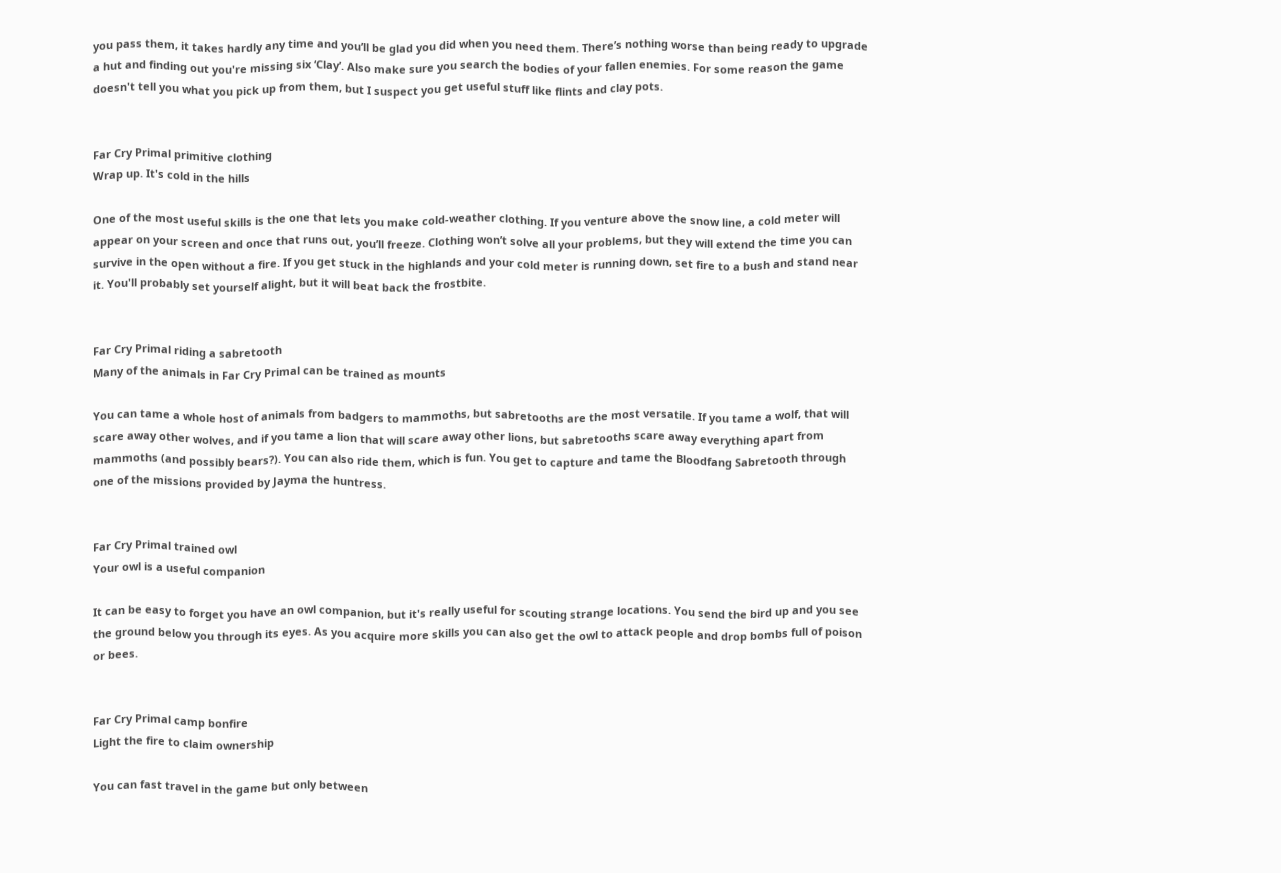you pass them, it takes hardly any time and you’ll be glad you did when you need them. There’s nothing worse than being ready to upgrade a hut and finding out you're missing six ‘Clay’. Also make sure you search the bodies of your fallen enemies. For some reason the game doesn't tell you what you pick up from them, but I suspect you get useful stuff like flints and clay pots.


Far Cry Primal primitive clothing
Wrap up. It's cold in the hills

One of the most useful skills is the one that lets you make cold-weather clothing. If you venture above the snow line, a cold meter will appear on your screen and once that runs out, you’ll freeze. Clothing won’t solve all your problems, but they will extend the time you can survive in the open without a fire. If you get stuck in the highlands and your cold meter is running down, set fire to a bush and stand near it. You'll probably set yourself alight, but it will beat back the frostbite.


Far Cry Primal riding a sabretooth
Many of the animals in Far Cry Primal can be trained as mounts

You can tame a whole host of animals from badgers to mammoths, but sabretooths are the most versatile. If you tame a wolf, that will scare away other wolves, and if you tame a lion that will scare away other lions, but sabretooths scare away everything apart from mammoths (and possibly bears?). You can also ride them, which is fun. You get to capture and tame the Bloodfang Sabretooth through one of the missions provided by Jayma the huntress.


Far Cry Primal trained owl
Your owl is a useful companion

It can be easy to forget you have an owl companion, but it's really useful for scouting strange locations. You send the bird up and you see the ground below you through its eyes. As you acquire more skills you can also get the owl to attack people and drop bombs full of poison or bees.


Far Cry Primal camp bonfire
Light the fire to claim ownership

You can fast travel in the game but only between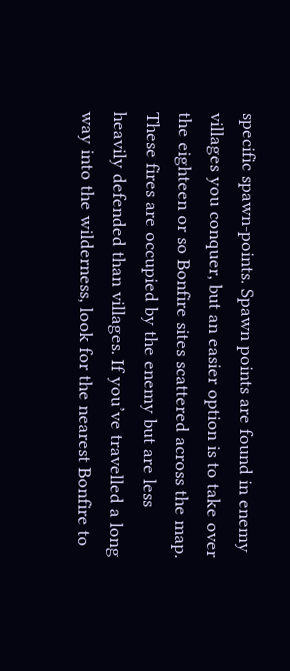specific spawn-points. Spawn points are found in enemy villages you conquer, but an easier option is to take over the eighteen or so Bonfire sites scattered across the map. These fires are occupied by the enemy but are less heavily defended than villages. If you’ve travelled a long way into the wilderness, look for the nearest Bonfire to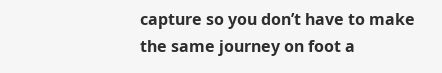capture so you don’t have to make the same journey on foot a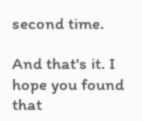second time.

And that's it. I hope you found that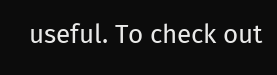useful. To check out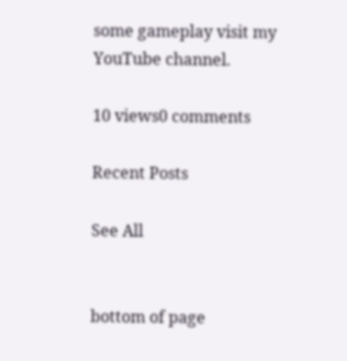some gameplay visit my YouTube channel.

10 views0 comments

Recent Posts

See All


bottom of page